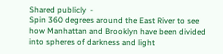Shared publicly  -
Spin 360 degrees around the East River to see how Manhattan and Brooklyn have been divided into spheres of darkness and light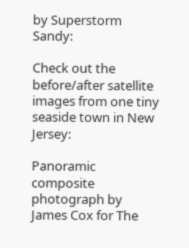by Superstorm Sandy:

Check out the before/after satellite images from one tiny seaside town in New Jersey:

Panoramic composite photograph by James Cox for The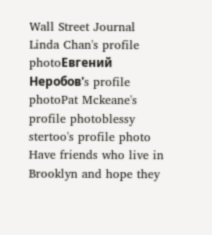Wall Street Journal
Linda Chan's profile photoЕвгений Неробов's profile photoPat Mckeane's profile photoblessy stertoo's profile photo
Have friends who live in Brooklyn and hope they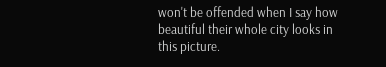won't be offended when I say how beautiful their whole city looks in this picture.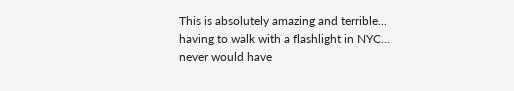This is absolutely amazing and terrible... having to walk with a flashlight in NYC... never would have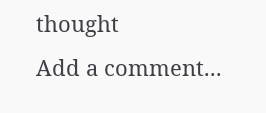thought
Add a comment...